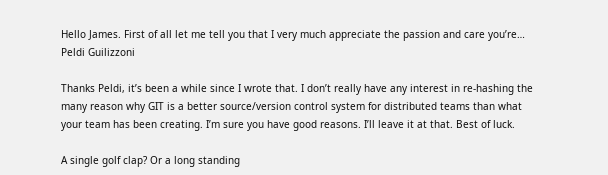Hello James. First of all let me tell you that I very much appreciate the passion and care you’re…
Peldi Guilizzoni

Thanks Peldi, it’s been a while since I wrote that. I don’t really have any interest in re-hashing the many reason why GIT is a better source/version control system for distributed teams than what your team has been creating. I’m sure you have good reasons. I’ll leave it at that. Best of luck.

A single golf clap? Or a long standing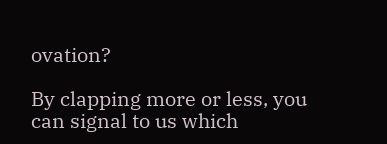ovation?

By clapping more or less, you can signal to us which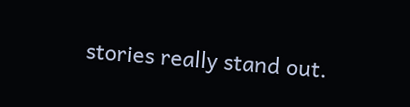stories really stand out.